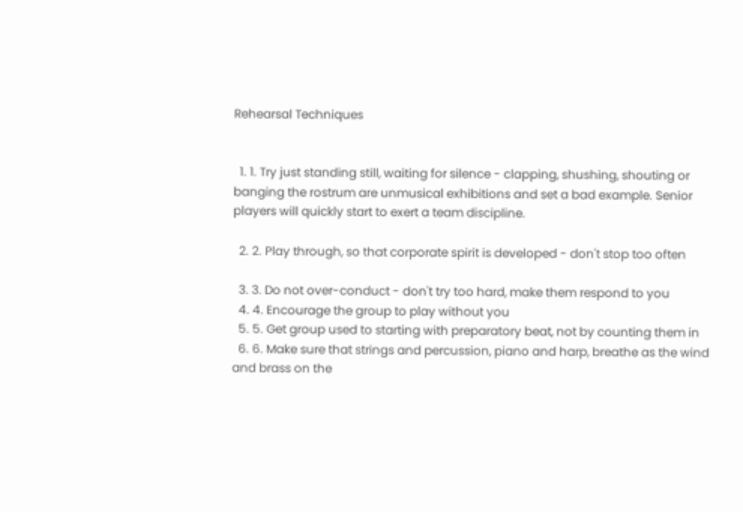Rehearsal Techniques


  1. 1. Try just standing still, waiting for silence - clapping, shushing, shouting or banging the rostrum are unmusical exhibitions and set a bad example. Senior players will quickly start to exert a team discipline.

  2. 2. Play through, so that corporate spirit is developed - don't stop too often

  3. 3. Do not over-conduct - don't try too hard, make them respond to you
  4. 4. Encourage the group to play without you
  5. 5. Get group used to starting with preparatory beat, not by counting them in
  6. 6. Make sure that strings and percussion, piano and harp, breathe as the wind and brass on the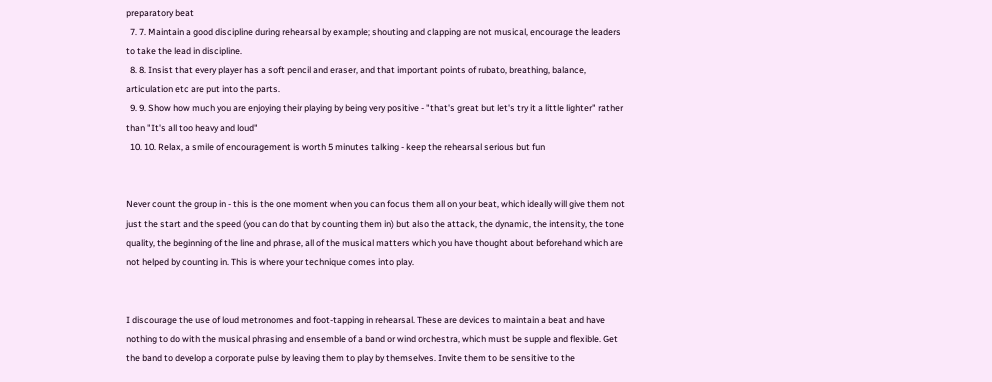preparatory beat
  7. 7. Maintain a good discipline during rehearsal by example; shouting and clapping are not musical, encourage the leaders to take the lead in discipline.
  8. 8. Insist that every player has a soft pencil and eraser, and that important points of rubato, breathing, balance, articulation etc are put into the parts.
  9. 9. Show how much you are enjoying their playing by being very positive - "that's great but let's try it a little lighter" rather than "It's all too heavy and loud"
  10. 10. Relax, a smile of encouragement is worth 5 minutes talking - keep the rehearsal serious but fun


Never count the group in - this is the one moment when you can focus them all on your beat, which ideally will give them not just the start and the speed (you can do that by counting them in) but also the attack, the dynamic, the intensity, the tone quality, the beginning of the line and phrase, all of the musical matters which you have thought about beforehand which are not helped by counting in. This is where your technique comes into play.


I discourage the use of loud metronomes and foot-tapping in rehearsal. These are devices to maintain a beat and have nothing to do with the musical phrasing and ensemble of a band or wind orchestra, which must be supple and flexible. Get the band to develop a corporate pulse by leaving them to play by themselves. Invite them to be sensitive to the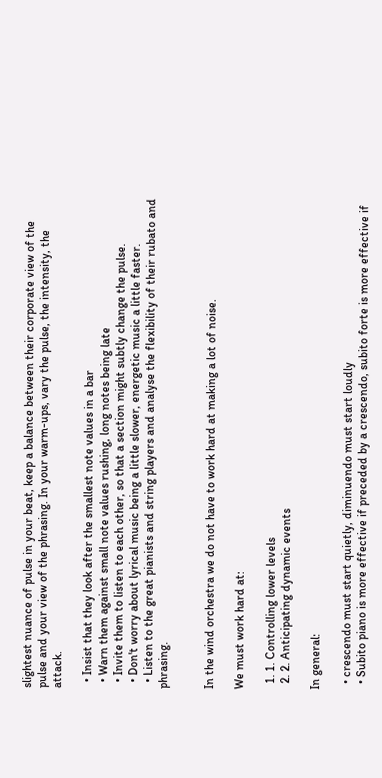slightest nuance of pulse in your beat, keep a balance between their corporate view of the pulse and your view of the phrasing. In your warm-ups, vary the pulse, the intensity, the attack.

  • Insist that they look after the smallest note values in a bar
  • Warn them against small note values rushing, long notes being late
  • Invite them to listen to each other, so that a section might subtly change the pulse.
  • Don't worry about lyrical music being a little slower, energetic music a little faster.
  • Listen to the great pianists and string players and analyse the flexibility of their rubato and phrasing.


In the wind orchestra we do not have to work hard at making a lot of noise.

We must work hard at:

  1. 1. Controlling lower levels
  2. 2. Anticipating dynamic events

In general:

  • crescendo must start quietly, diminuendo must start loudly
  • Subito piano is more effective if preceded by a crescendo, subito forte is more effective if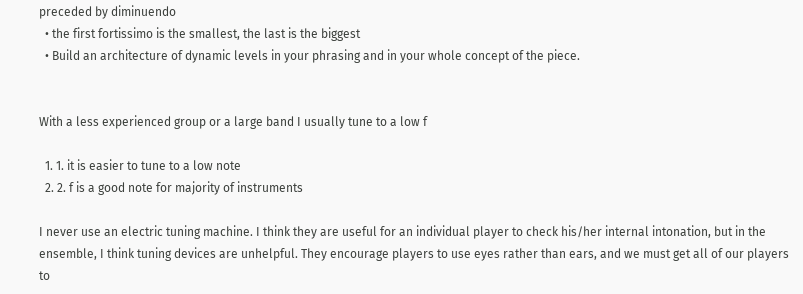preceded by diminuendo
  • the first fortissimo is the smallest, the last is the biggest
  • Build an architecture of dynamic levels in your phrasing and in your whole concept of the piece.


With a less experienced group or a large band I usually tune to a low f

  1. 1. it is easier to tune to a low note
  2. 2. f is a good note for majority of instruments

I never use an electric tuning machine. I think they are useful for an individual player to check his/her internal intonation, but in the ensemble, I think tuning devices are unhelpful. They encourage players to use eyes rather than ears, and we must get all of our players to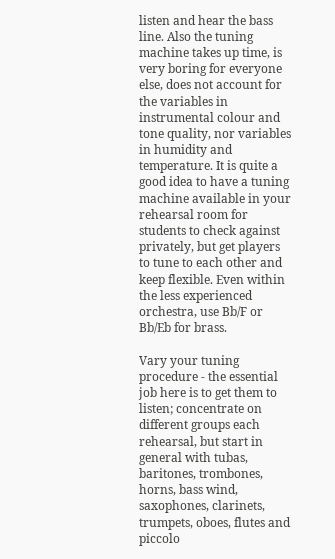listen and hear the bass line. Also the tuning machine takes up time, is very boring for everyone else, does not account for the variables in instrumental colour and tone quality, nor variables in humidity and temperature. It is quite a good idea to have a tuning machine available in your rehearsal room for students to check against privately, but get players to tune to each other and keep flexible. Even within the less experienced orchestra, use Bb/F or Bb/Eb for brass.

Vary your tuning procedure - the essential job here is to get them to listen; concentrate on different groups each rehearsal, but start in general with tubas, baritones, trombones, horns, bass wind, saxophones, clarinets, trumpets, oboes, flutes and piccolo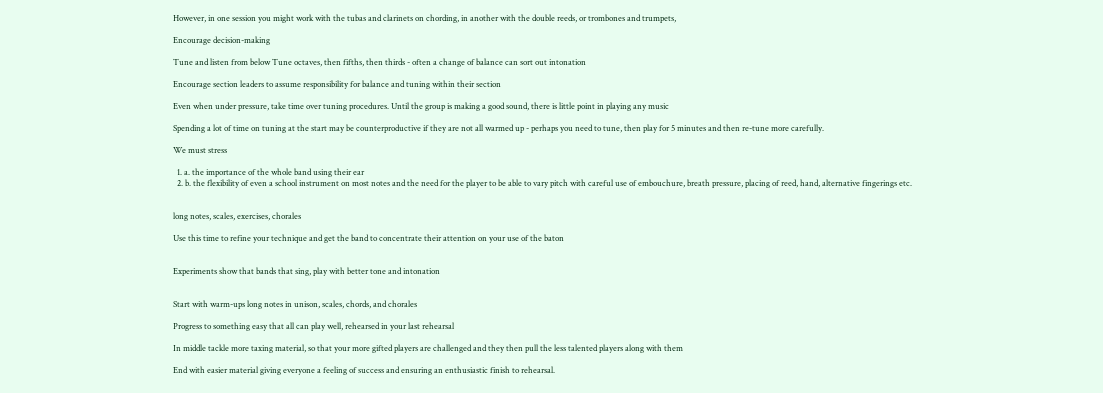However, in one session you might work with the tubas and clarinets on chording, in another with the double reeds, or trombones and trumpets,

Encourage decision-making

Tune and listen from below Tune octaves, then fifths, then thirds - often a change of balance can sort out intonation

Encourage section leaders to assume responsibility for balance and tuning within their section

Even when under pressure, take time over tuning procedures. Until the group is making a good sound, there is little point in playing any music

Spending a lot of time on tuning at the start may be counterproductive if they are not all warmed up - perhaps you need to tune, then play for 5 minutes and then re-tune more carefully.

We must stress

  1. a. the importance of the whole band using their ear
  2. b. the flexibility of even a school instrument on most notes and the need for the player to be able to vary pitch with careful use of embouchure, breath pressure, placing of reed, hand, alternative fingerings etc.


long notes, scales, exercises, chorales

Use this time to refine your technique and get the band to concentrate their attention on your use of the baton


Experiments show that bands that sing, play with better tone and intonation


Start with warm-ups long notes in unison, scales, chords, and chorales

Progress to something easy that all can play well, rehearsed in your last rehearsal

In middle tackle more taxing material, so that your more gifted players are challenged and they then pull the less talented players along with them

End with easier material giving everyone a feeling of success and ensuring an enthusiastic finish to rehearsal.